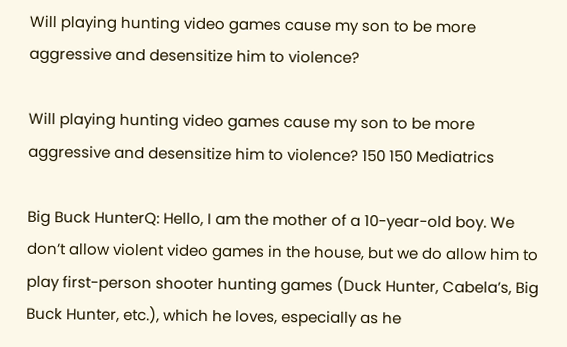Will playing hunting video games cause my son to be more aggressive and desensitize him to violence?

Will playing hunting video games cause my son to be more aggressive and desensitize him to violence? 150 150 Mediatrics

Big Buck HunterQ: Hello, I am the mother of a 10-year-old boy. We don’t allow violent video games in the house, but we do allow him to play first-person shooter hunting games (Duck Hunter, Cabela’s, Big Buck Hunter, etc.), which he loves, especially as he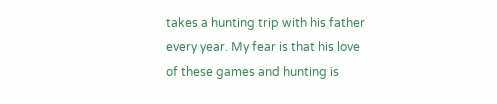takes a hunting trip with his father every year. My fear is that his love of these games and hunting is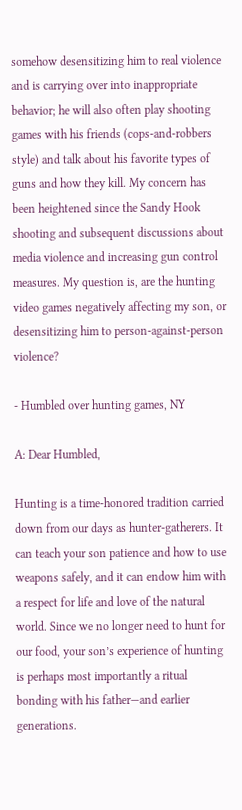somehow desensitizing him to real violence and is carrying over into inappropriate behavior; he will also often play shooting games with his friends (cops-and-robbers style) and talk about his favorite types of guns and how they kill. My concern has been heightened since the Sandy Hook shooting and subsequent discussions about media violence and increasing gun control measures. My question is, are the hunting video games negatively affecting my son, or desensitizing him to person-against-person violence?

- Humbled over hunting games, NY

A: Dear Humbled,

Hunting is a time-honored tradition carried down from our days as hunter-gatherers. It can teach your son patience and how to use weapons safely, and it can endow him with a respect for life and love of the natural world. Since we no longer need to hunt for our food, your son’s experience of hunting is perhaps most importantly a ritual bonding with his father—and earlier generations.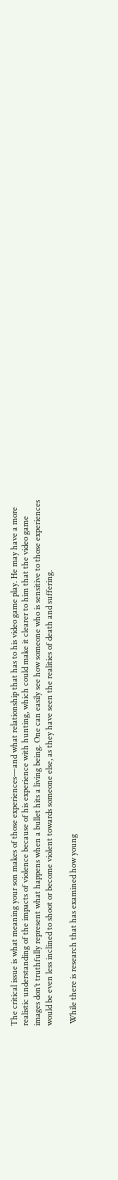The critical issue is what meaning your son makes of those experiences—and what relationship that has to his video game play. He may have a more realistic understanding of the impacts of violence because of his experience with hunting, which could make it clearer to him that the video game images don’t truthfully represent what happens when a bullet hits a living being. One can easily see how someone who is sensitive to those experiences would be even less inclined to shoot or become violent towards someone else, as they have seen the realities of death and suffering.

 While there is research that has examined how young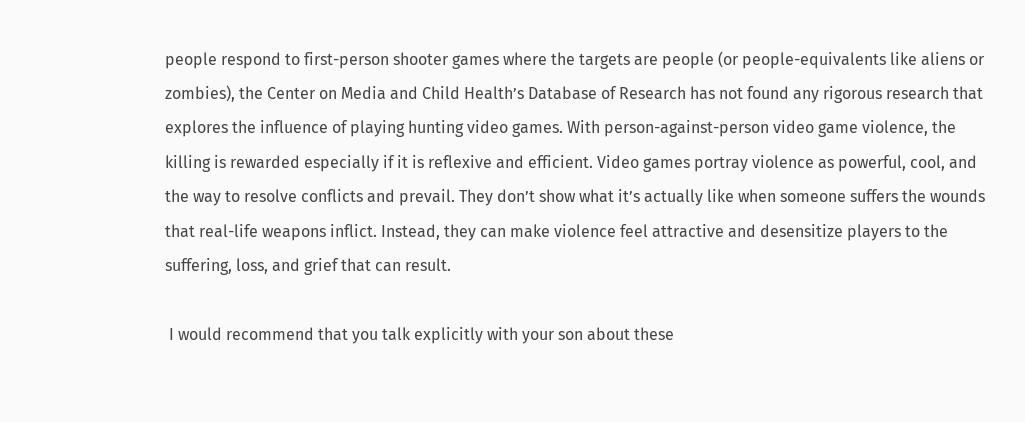people respond to first-person shooter games where the targets are people (or people-equivalents like aliens or zombies), the Center on Media and Child Health’s Database of Research has not found any rigorous research that explores the influence of playing hunting video games. With person-against-person video game violence, the killing is rewarded especially if it is reflexive and efficient. Video games portray violence as powerful, cool, and the way to resolve conflicts and prevail. They don’t show what it’s actually like when someone suffers the wounds that real-life weapons inflict. Instead, they can make violence feel attractive and desensitize players to the suffering, loss, and grief that can result.

 I would recommend that you talk explicitly with your son about these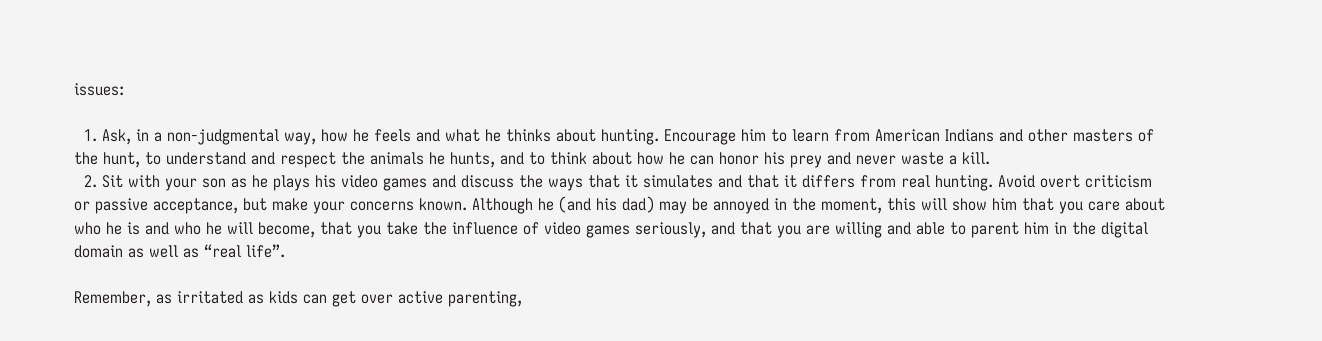issues:

  1. Ask, in a non-judgmental way, how he feels and what he thinks about hunting. Encourage him to learn from American Indians and other masters of the hunt, to understand and respect the animals he hunts, and to think about how he can honor his prey and never waste a kill.
  2. Sit with your son as he plays his video games and discuss the ways that it simulates and that it differs from real hunting. Avoid overt criticism or passive acceptance, but make your concerns known. Although he (and his dad) may be annoyed in the moment, this will show him that you care about who he is and who he will become, that you take the influence of video games seriously, and that you are willing and able to parent him in the digital domain as well as “real life”.

Remember, as irritated as kids can get over active parenting,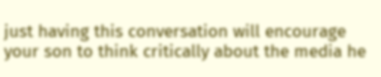just having this conversation will encourage your son to think critically about the media he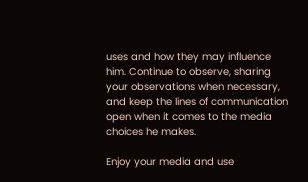uses and how they may influence him. Continue to observe, sharing your observations when necessary, and keep the lines of communication open when it comes to the media choices he makes.

Enjoy your media and use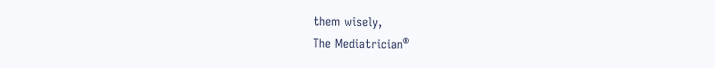them wisely,
The Mediatrician®